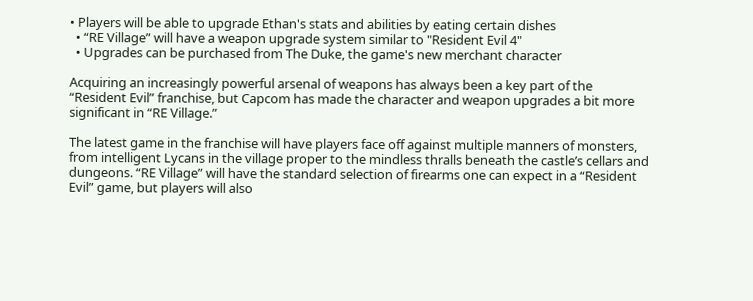• Players will be able to upgrade Ethan's stats and abilities by eating certain dishes
  • “RE Village” will have a weapon upgrade system similar to "Resident Evil 4"
  • Upgrades can be purchased from The Duke, the game's new merchant character

Acquiring an increasingly powerful arsenal of weapons has always been a key part of the “Resident Evil” franchise, but Capcom has made the character and weapon upgrades a bit more significant in “RE Village.”

The latest game in the franchise will have players face off against multiple manners of monsters, from intelligent Lycans in the village proper to the mindless thralls beneath the castle’s cellars and dungeons. “RE Village” will have the standard selection of firearms one can expect in a “Resident Evil” game, but players will also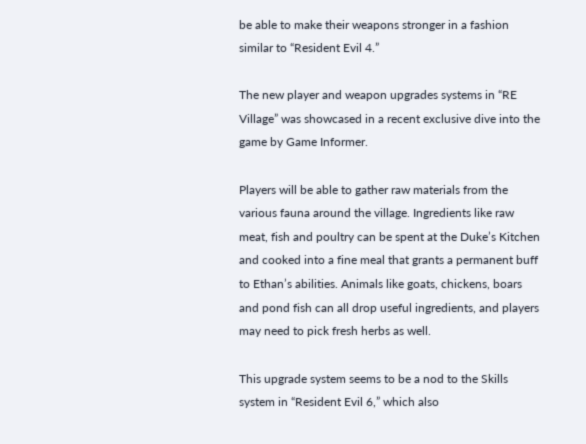be able to make their weapons stronger in a fashion similar to “Resident Evil 4.”

The new player and weapon upgrades systems in “RE Village” was showcased in a recent exclusive dive into the game by Game Informer.

Players will be able to gather raw materials from the various fauna around the village. Ingredients like raw meat, fish and poultry can be spent at the Duke’s Kitchen and cooked into a fine meal that grants a permanent buff to Ethan’s abilities. Animals like goats, chickens, boars and pond fish can all drop useful ingredients, and players may need to pick fresh herbs as well.

This upgrade system seems to be a nod to the Skills system in “Resident Evil 6,” which also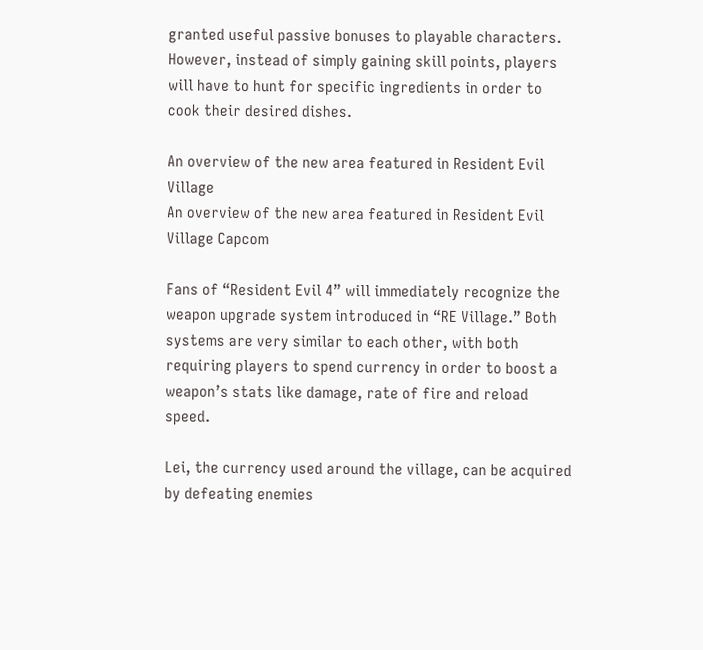granted useful passive bonuses to playable characters. However, instead of simply gaining skill points, players will have to hunt for specific ingredients in order to cook their desired dishes.

An overview of the new area featured in Resident Evil Village
An overview of the new area featured in Resident Evil Village Capcom

Fans of “Resident Evil 4” will immediately recognize the weapon upgrade system introduced in “RE Village.” Both systems are very similar to each other, with both requiring players to spend currency in order to boost a weapon’s stats like damage, rate of fire and reload speed.

Lei, the currency used around the village, can be acquired by defeating enemies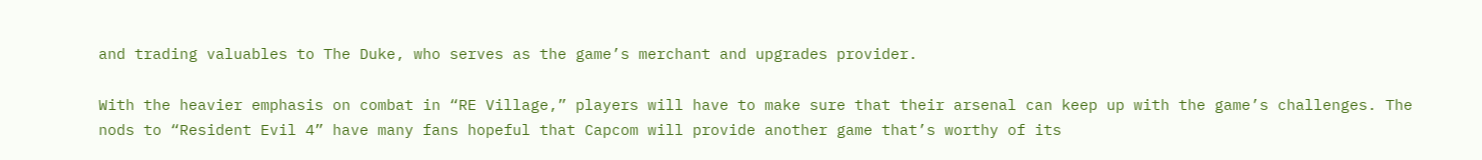and trading valuables to The Duke, who serves as the game’s merchant and upgrades provider.

With the heavier emphasis on combat in “RE Village,” players will have to make sure that their arsenal can keep up with the game’s challenges. The nods to “Resident Evil 4” have many fans hopeful that Capcom will provide another game that’s worthy of its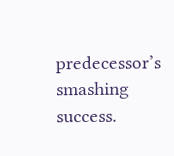predecessor’s smashing success.